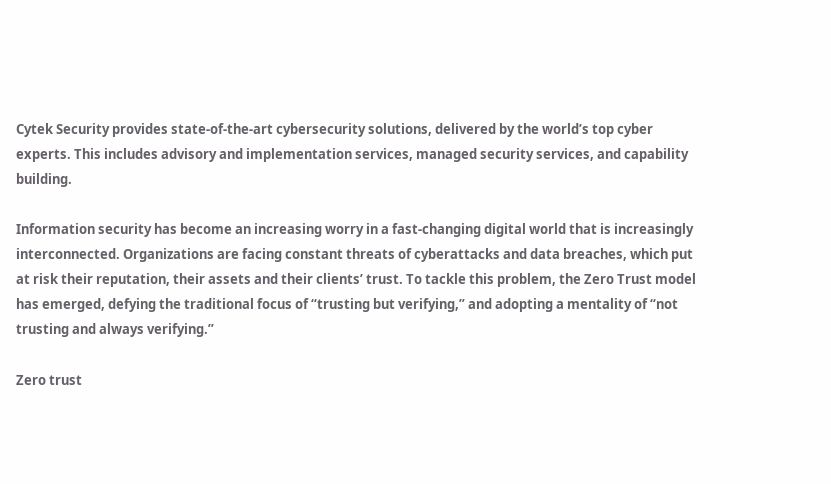Cytek Security provides state-of-the-art cybersecurity solutions, delivered by the world’s top cyber experts. This includes advisory and implementation services, managed security services, and capability building.

Information security has become an increasing worry in a fast-changing digital world that is increasingly interconnected. Organizations are facing constant threats of cyberattacks and data breaches, which put at risk their reputation, their assets and their clients’ trust. To tackle this problem, the Zero Trust model has emerged, defying the traditional focus of “trusting but verifying,” and adopting a mentality of “not trusting and always verifying.”

Zero trust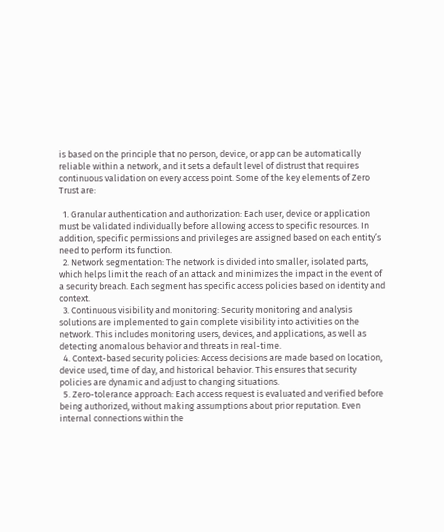is based on the principle that no person, device, or app can be automatically reliable within a network, and it sets a default level of distrust that requires continuous validation on every access point. Some of the key elements of Zero Trust are:

  1. Granular authentication and authorization: Each user, device or application must be validated individually before allowing access to specific resources. In addition, specific permissions and privileges are assigned based on each entity’s need to perform its function.
  2. Network segmentation: The network is divided into smaller, isolated parts, which helps limit the reach of an attack and minimizes the impact in the event of a security breach. Each segment has specific access policies based on identity and context.
  3. Continuous visibility and monitoring: Security monitoring and analysis solutions are implemented to gain complete visibility into activities on the network. This includes monitoring users, devices, and applications, as well as detecting anomalous behavior and threats in real-time.
  4. Context-based security policies: Access decisions are made based on location, device used, time of day, and historical behavior. This ensures that security policies are dynamic and adjust to changing situations.
  5. Zero-tolerance approach: Each access request is evaluated and verified before being authorized, without making assumptions about prior reputation. Even internal connections within the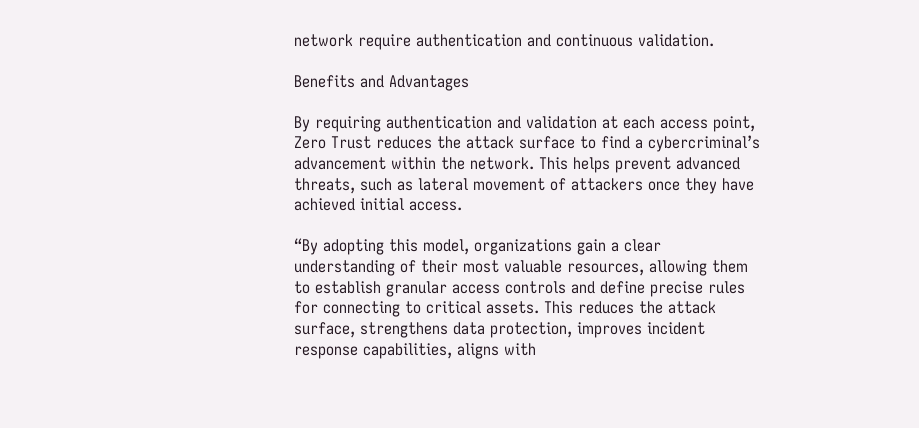network require authentication and continuous validation.

Benefits and Advantages

By requiring authentication and validation at each access point, Zero Trust reduces the attack surface to find a cybercriminal’s advancement within the network. This helps prevent advanced threats, such as lateral movement of attackers once they have achieved initial access.

“By adopting this model, organizations gain a clear understanding of their most valuable resources, allowing them to establish granular access controls and define precise rules for connecting to critical assets. This reduces the attack surface, strengthens data protection, improves incident response capabilities, aligns with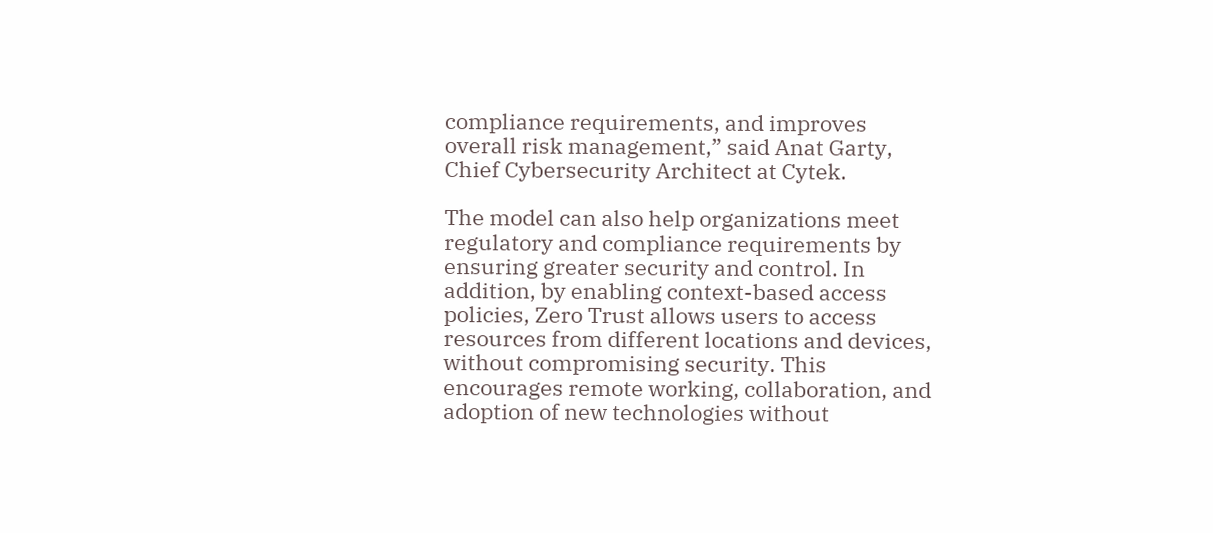compliance requirements, and improves overall risk management,” said Anat Garty, Chief Cybersecurity Architect at Cytek.

The model can also help organizations meet regulatory and compliance requirements by ensuring greater security and control. In addition, by enabling context-based access policies, Zero Trust allows users to access resources from different locations and devices, without compromising security. This encourages remote working, collaboration, and adoption of new technologies without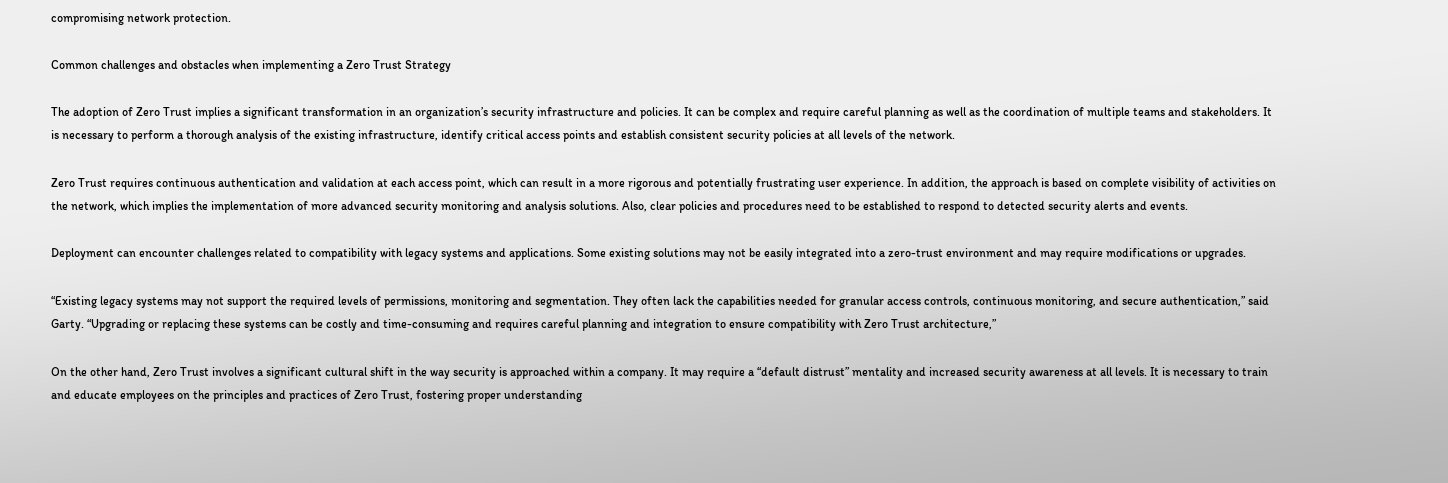compromising network protection.

Common challenges and obstacles when implementing a Zero Trust Strategy

The adoption of Zero Trust implies a significant transformation in an organization’s security infrastructure and policies. It can be complex and require careful planning as well as the coordination of multiple teams and stakeholders. It is necessary to perform a thorough analysis of the existing infrastructure, identify critical access points and establish consistent security policies at all levels of the network.

Zero Trust requires continuous authentication and validation at each access point, which can result in a more rigorous and potentially frustrating user experience. In addition, the approach is based on complete visibility of activities on the network, which implies the implementation of more advanced security monitoring and analysis solutions. Also, clear policies and procedures need to be established to respond to detected security alerts and events.

Deployment can encounter challenges related to compatibility with legacy systems and applications. Some existing solutions may not be easily integrated into a zero-trust environment and may require modifications or upgrades.

“Existing legacy systems may not support the required levels of permissions, monitoring and segmentation. They often lack the capabilities needed for granular access controls, continuous monitoring, and secure authentication,” said Garty. “Upgrading or replacing these systems can be costly and time-consuming and requires careful planning and integration to ensure compatibility with Zero Trust architecture,”

On the other hand, Zero Trust involves a significant cultural shift in the way security is approached within a company. It may require a “default distrust” mentality and increased security awareness at all levels. It is necessary to train and educate employees on the principles and practices of Zero Trust, fostering proper understanding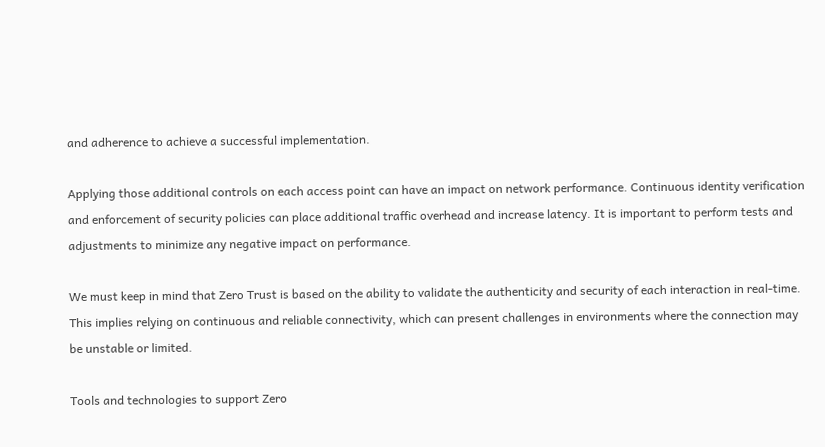and adherence to achieve a successful implementation.

Applying those additional controls on each access point can have an impact on network performance. Continuous identity verification and enforcement of security policies can place additional traffic overhead and increase latency. It is important to perform tests and adjustments to minimize any negative impact on performance.

We must keep in mind that Zero Trust is based on the ability to validate the authenticity and security of each interaction in real-time. This implies relying on continuous and reliable connectivity, which can present challenges in environments where the connection may be unstable or limited.

Tools and technologies to support Zero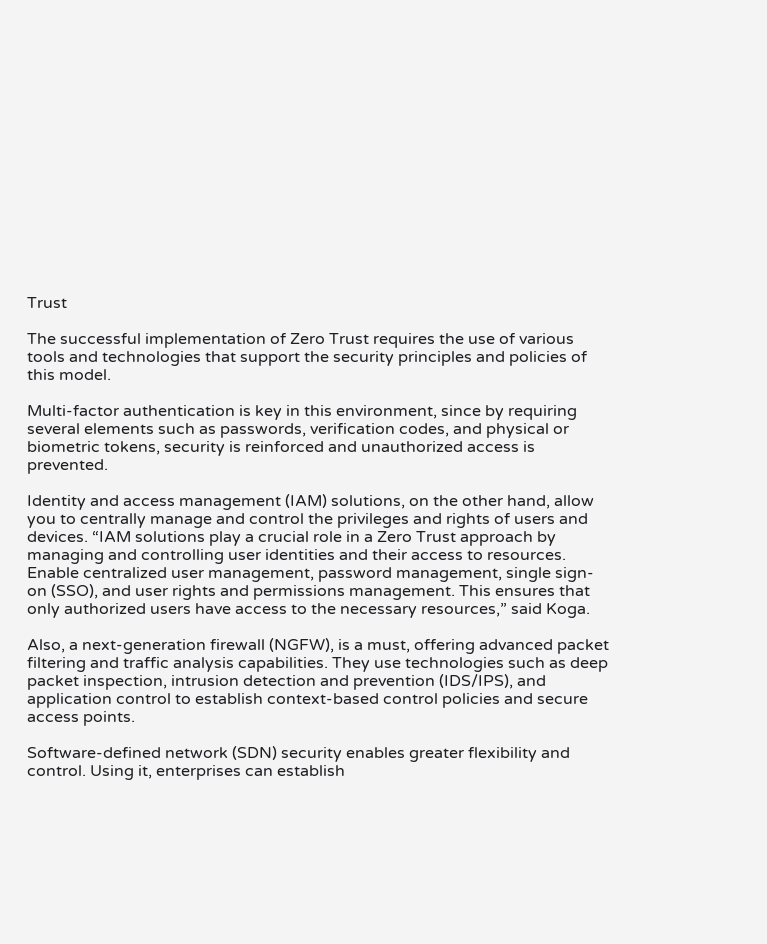Trust

The successful implementation of Zero Trust requires the use of various tools and technologies that support the security principles and policies of this model.

Multi-factor authentication is key in this environment, since by requiring several elements such as passwords, verification codes, and physical or biometric tokens, security is reinforced and unauthorized access is prevented.

Identity and access management (IAM) solutions, on the other hand, allow you to centrally manage and control the privileges and rights of users and devices. “IAM solutions play a crucial role in a Zero Trust approach by managing and controlling user identities and their access to resources. Enable centralized user management, password management, single sign-on (SSO), and user rights and permissions management. This ensures that only authorized users have access to the necessary resources,” said Koga.

Also, a next-generation firewall (NGFW), is a must, offering advanced packet filtering and traffic analysis capabilities. They use technologies such as deep packet inspection, intrusion detection and prevention (IDS/IPS), and application control to establish context-based control policies and secure access points.

Software-defined network (SDN) security enables greater flexibility and control. Using it, enterprises can establish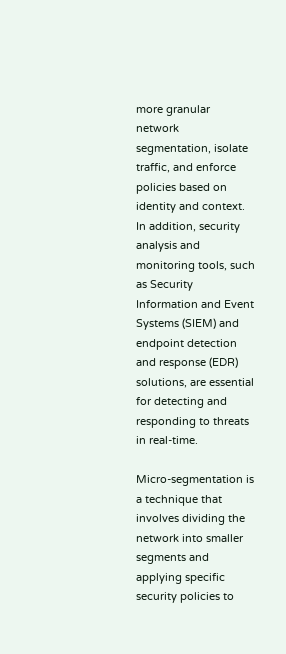more granular network segmentation, isolate traffic, and enforce policies based on identity and context. In addition, security analysis and monitoring tools, such as Security Information and Event Systems (SIEM) and endpoint detection and response (EDR) solutions, are essential for detecting and responding to threats in real-time.

Micro-segmentation is a technique that involves dividing the network into smaller segments and applying specific security policies to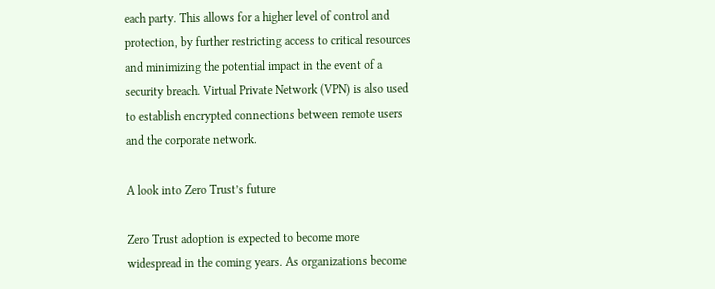each party. This allows for a higher level of control and protection, by further restricting access to critical resources and minimizing the potential impact in the event of a security breach. Virtual Private Network (VPN) is also used to establish encrypted connections between remote users and the corporate network.

A look into Zero Trust’s future

Zero Trust adoption is expected to become more widespread in the coming years. As organizations become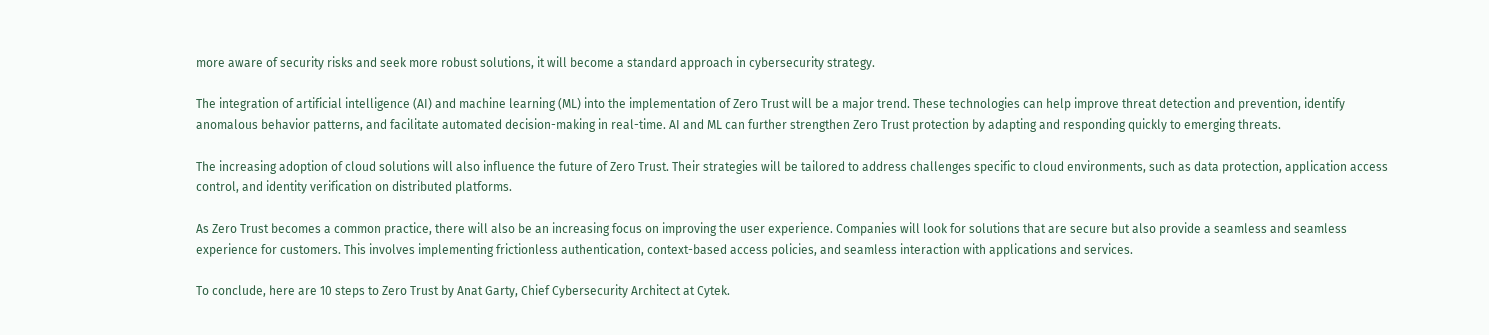more aware of security risks and seek more robust solutions, it will become a standard approach in cybersecurity strategy.

The integration of artificial intelligence (AI) and machine learning (ML) into the implementation of Zero Trust will be a major trend. These technologies can help improve threat detection and prevention, identify anomalous behavior patterns, and facilitate automated decision-making in real-time. AI and ML can further strengthen Zero Trust protection by adapting and responding quickly to emerging threats.

The increasing adoption of cloud solutions will also influence the future of Zero Trust. Their strategies will be tailored to address challenges specific to cloud environments, such as data protection, application access control, and identity verification on distributed platforms.

As Zero Trust becomes a common practice, there will also be an increasing focus on improving the user experience. Companies will look for solutions that are secure but also provide a seamless and seamless experience for customers. This involves implementing frictionless authentication, context-based access policies, and seamless interaction with applications and services.

To conclude, here are 10 steps to Zero Trust by Anat Garty, Chief Cybersecurity Architect at Cytek.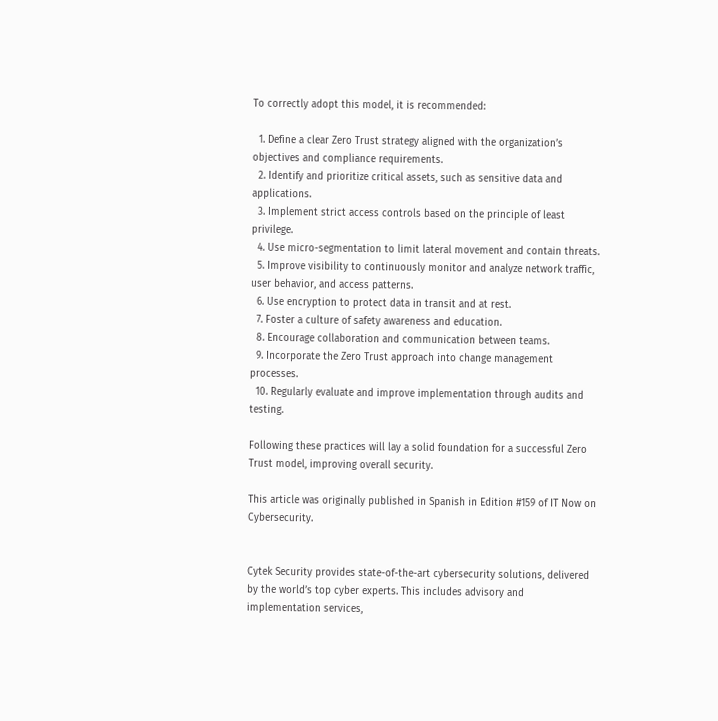To correctly adopt this model, it is recommended:

  1. Define a clear Zero Trust strategy aligned with the organization’s objectives and compliance requirements.
  2. Identify and prioritize critical assets, such as sensitive data and applications.
  3. Implement strict access controls based on the principle of least privilege.
  4. Use micro-segmentation to limit lateral movement and contain threats.
  5. Improve visibility to continuously monitor and analyze network traffic, user behavior, and access patterns.
  6. Use encryption to protect data in transit and at rest.
  7. Foster a culture of safety awareness and education.
  8. Encourage collaboration and communication between teams.
  9. Incorporate the Zero Trust approach into change management processes.
  10. Regularly evaluate and improve implementation through audits and testing.

Following these practices will lay a solid foundation for a successful Zero Trust model, improving overall security.

This article was originally published in Spanish in Edition #159 of IT Now on Cybersecurity.


Cytek Security provides state-of-the-art cybersecurity solutions, delivered by the world’s top cyber experts. This includes advisory and implementation services,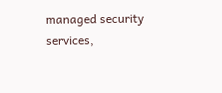managed security services,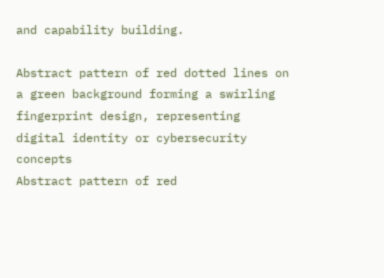and capability building.

Abstract pattern of red dotted lines on a green background forming a swirling fingerprint design, representing digital identity or cybersecurity concepts
Abstract pattern of red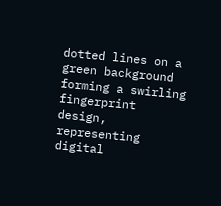dotted lines on a green background forming a swirling fingerprint design, representing digital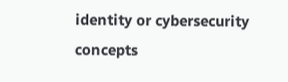identity or cybersecurity concepts